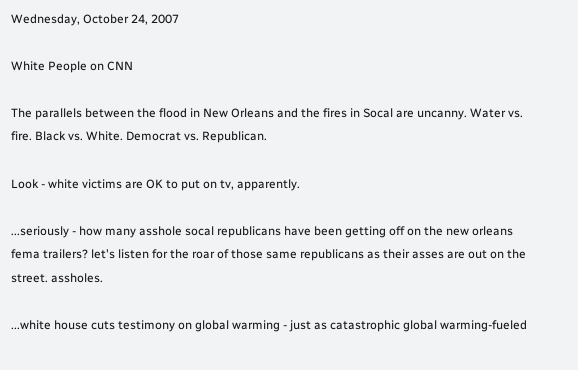Wednesday, October 24, 2007

White People on CNN

The parallels between the flood in New Orleans and the fires in Socal are uncanny. Water vs. fire. Black vs. White. Democrat vs. Republican.

Look - white victims are OK to put on tv, apparently.

...seriously - how many asshole socal republicans have been getting off on the new orleans fema trailers? let's listen for the roar of those same republicans as their asses are out on the street. assholes.

...white house cuts testimony on global warming - just as catastrophic global warming-fueled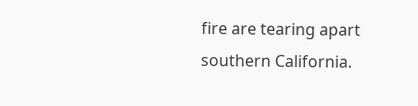fire are tearing apart southern California.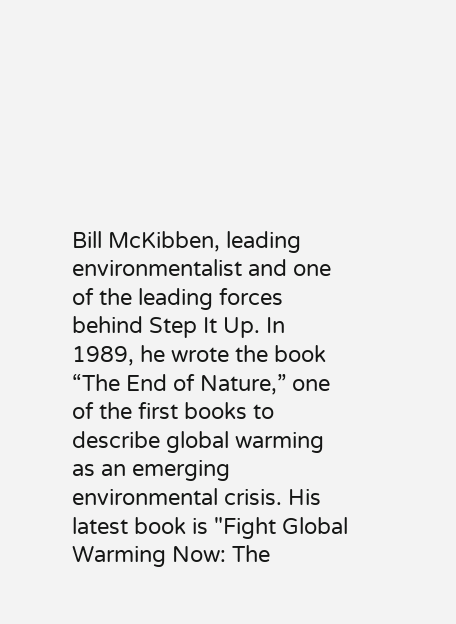Bill McKibben, leading environmentalist and one of the leading forces behind Step It Up. In 1989, he wrote the book “The End of Nature,” one of the first books to describe global warming as an emerging environmental crisis. His latest book is "Fight Global Warming Now: The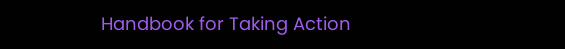Handbook for Taking Action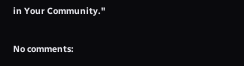in Your Community."

No comments: